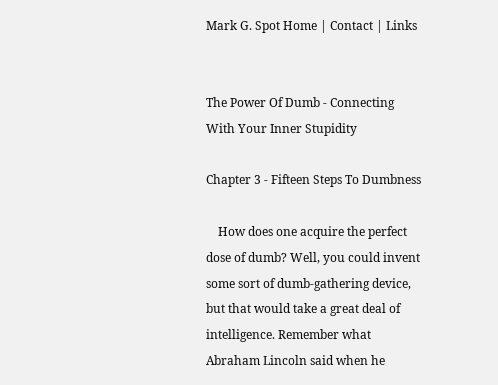Mark G. Spot Home | Contact | Links


The Power Of Dumb - Connecting With Your Inner Stupidity

Chapter 3 - Fifteen Steps To Dumbness

    How does one acquire the perfect dose of dumb? Well, you could invent some sort of dumb-gathering device, but that would take a great deal of intelligence. Remember what Abraham Lincoln said when he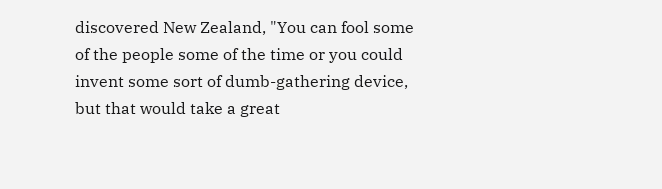discovered New Zealand, "You can fool some of the people some of the time or you could invent some sort of dumb-gathering device, but that would take a great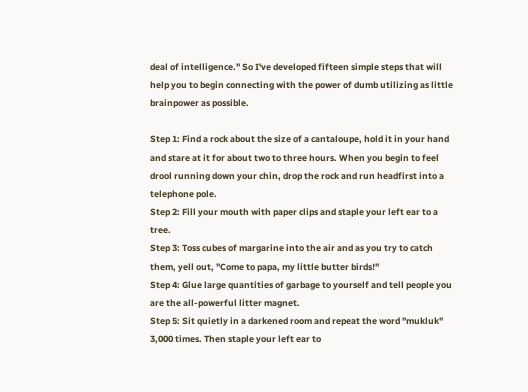deal of intelligence." So I've developed fifteen simple steps that will help you to begin connecting with the power of dumb utilizing as little brainpower as possible.

Step 1: Find a rock about the size of a cantaloupe, hold it in your hand and stare at it for about two to three hours. When you begin to feel drool running down your chin, drop the rock and run headfirst into a telephone pole.
Step 2: Fill your mouth with paper clips and staple your left ear to a tree.
Step 3: Toss cubes of margarine into the air and as you try to catch them, yell out, "Come to papa, my little butter birds!"
Step 4: Glue large quantities of garbage to yourself and tell people you  are the all-powerful litter magnet.
Step 5: Sit quietly in a darkened room and repeat the word "mukluk" 3,000 times. Then staple your left ear to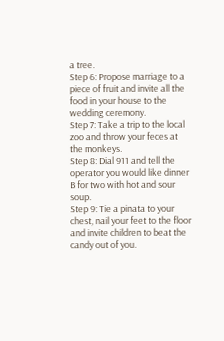a tree.
Step 6: Propose marriage to a piece of fruit and invite all the food in your house to the wedding ceremony.
Step 7: Take a trip to the local zoo and throw your feces at the monkeys.
Step 8: Dial 911 and tell the operator you would like dinner B for two with hot and sour soup.
Step 9: Tie a pinata to your chest, nail your feet to the floor and invite children to beat the candy out of you.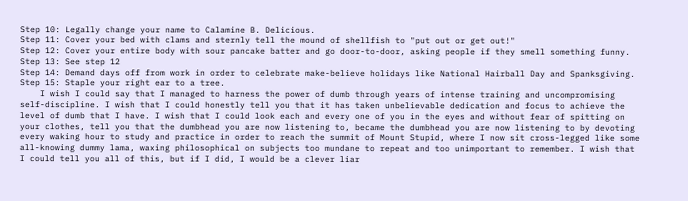Step 10: Legally change your name to Calamine B. Delicious.
Step 11: Cover your bed with clams and sternly tell the mound of shellfish to "put out or get out!"
Step 12: Cover your entire body with sour pancake batter and go door-to-door, asking people if they smell something funny.
Step 13: See step 12
Step 14: Demand days off from work in order to celebrate make-believe holidays like National Hairball Day and Spanksgiving.
Step 15: Staple your right ear to a tree.
    I wish I could say that I managed to harness the power of dumb through years of intense training and uncompromising self-discipline. I wish that I could honestly tell you that it has taken unbelievable dedication and focus to achieve the level of dumb that I have. I wish that I could look each and every one of you in the eyes and without fear of spitting on your clothes, tell you that the dumbhead you are now listening to, became the dumbhead you are now listening to by devoting every waking hour to study and practice in order to reach the summit of Mount Stupid, where I now sit cross-legged like some all-knowing dummy lama, waxing philosophical on subjects too mundane to repeat and too unimportant to remember. I wish that I could tell you all of this, but if I did, I would be a clever liar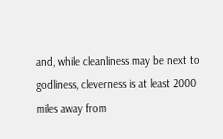and, while cleanliness may be next to godliness, cleverness is at least 2000 miles away from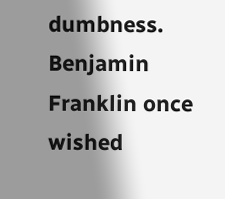dumbness. Benjamin Franklin once wished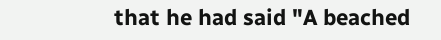that he had said "A beached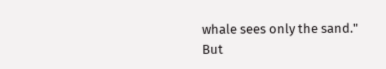whale sees only the sand." But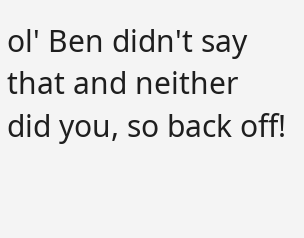ol' Ben didn't say that and neither did you, so back off!